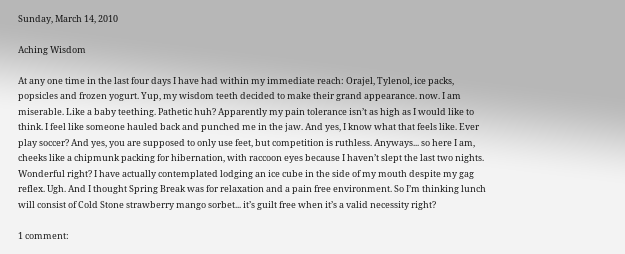Sunday, March 14, 2010

Aching Wisdom

At any one time in the last four days I have had within my immediate reach: Orajel, Tylenol, ice packs, popsicles and frozen yogurt. Yup, my wisdom teeth decided to make their grand appearance. now. I am miserable. Like a baby teething. Pathetic huh? Apparently my pain tolerance isn’t as high as I would like to think. I feel like someone hauled back and punched me in the jaw. And yes, I know what that feels like. Ever play soccer? And yes, you are supposed to only use feet, but competition is ruthless. Anyways... so here I am, cheeks like a chipmunk packing for hibernation, with raccoon eyes because I haven’t slept the last two nights. Wonderful right? I have actually contemplated lodging an ice cube in the side of my mouth despite my gag reflex. Ugh. And I thought Spring Break was for relaxation and a pain free environment. So I’m thinking lunch will consist of Cold Stone strawberry mango sorbet... it’s guilt free when it’s a valid necessity right?

1 comment: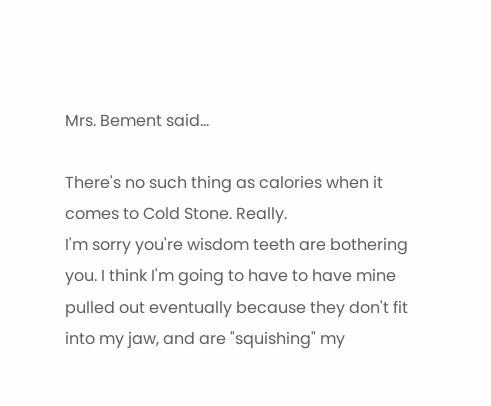Mrs. Bement said...

There's no such thing as calories when it comes to Cold Stone. Really.
I'm sorry you're wisdom teeth are bothering you. I think I'm going to have to have mine pulled out eventually because they don't fit into my jaw, and are "squishing" my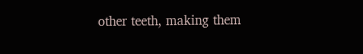other teeth, making them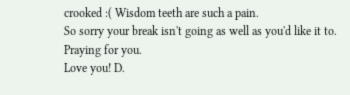crooked :( Wisdom teeth are such a pain.
So sorry your break isn't going as well as you'd like it to. Praying for you.
Love you! D.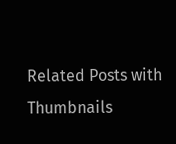Related Posts with Thumbnails